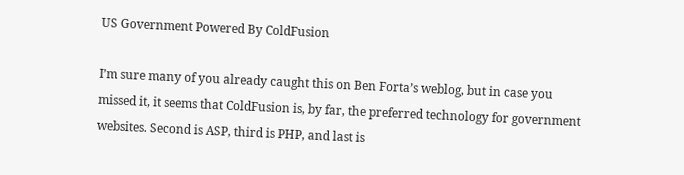US Government Powered By ColdFusion

I’m sure many of you already caught this on Ben Forta’s weblog, but in case you missed it, it seems that ColdFusion is, by far, the preferred technology for government websites. Second is ASP, third is PHP, and last is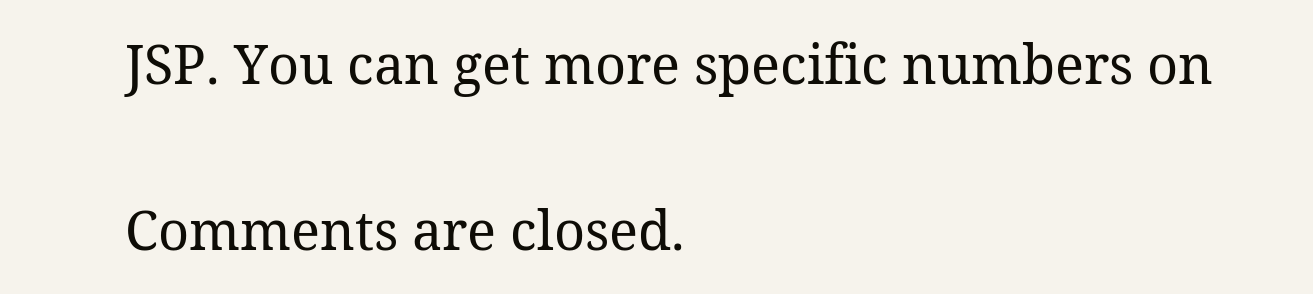JSP. You can get more specific numbers on

Comments are closed.